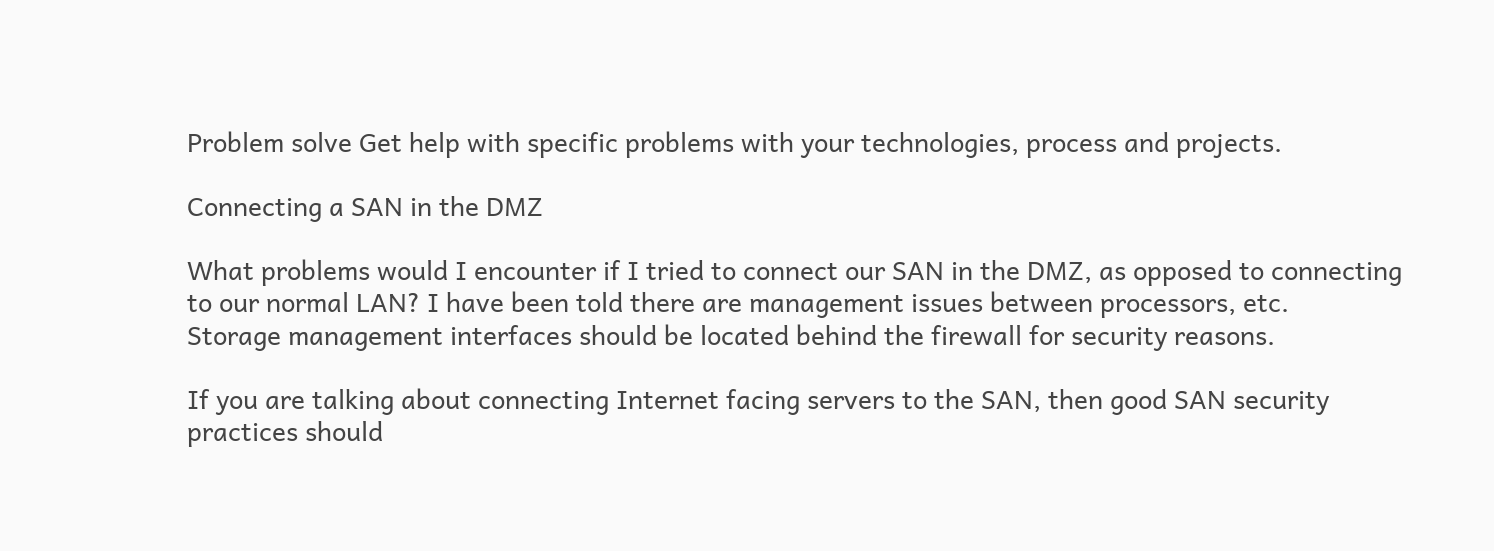Problem solve Get help with specific problems with your technologies, process and projects.

Connecting a SAN in the DMZ

What problems would I encounter if I tried to connect our SAN in the DMZ, as opposed to connecting to our normal LAN? I have been told there are management issues between processors, etc.
Storage management interfaces should be located behind the firewall for security reasons.

If you are talking about connecting Internet facing servers to the SAN, then good SAN security practices should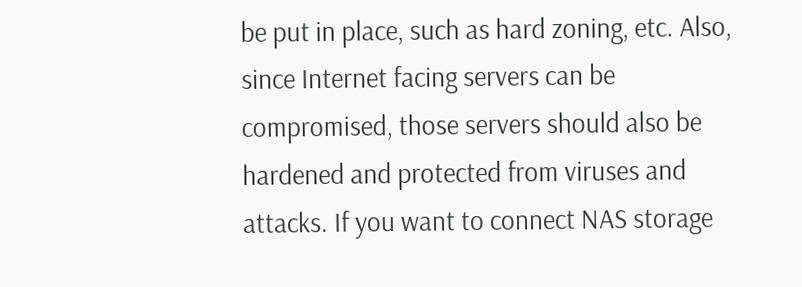be put in place, such as hard zoning, etc. Also, since Internet facing servers can be compromised, those servers should also be hardened and protected from viruses and attacks. If you want to connect NAS storage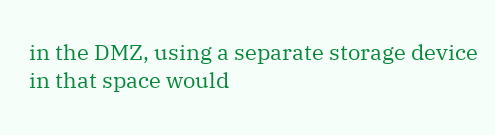in the DMZ, using a separate storage device in that space would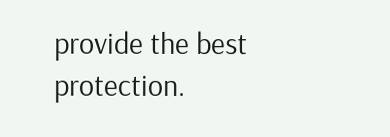provide the best protection.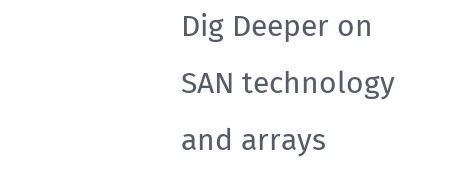Dig Deeper on SAN technology and arrays